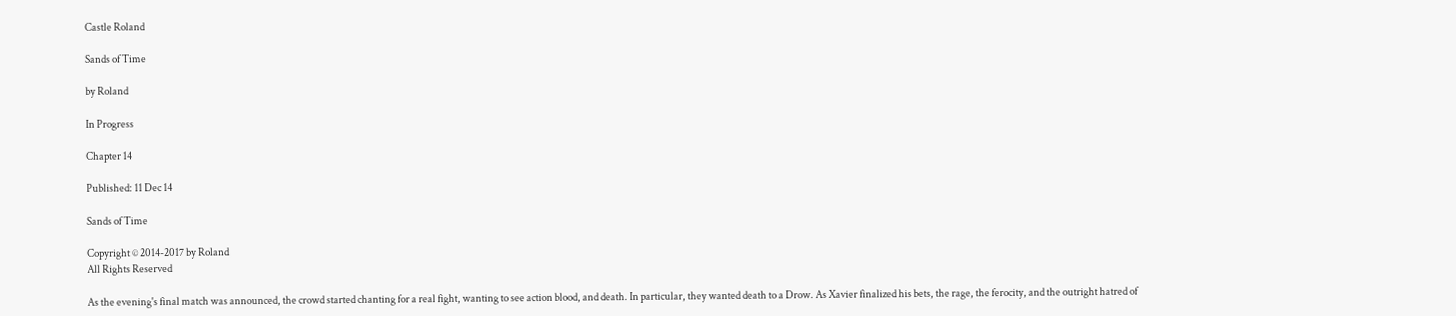Castle Roland

Sands of Time

by Roland

In Progress

Chapter 14

Published: 11 Dec 14

Sands of Time

Copyright © 2014-2017 by Roland
All Rights Reserved

As the evening's final match was announced, the crowd started chanting for a real fight, wanting to see action blood, and death. In particular, they wanted death to a Drow. As Xavier finalized his bets, the rage, the ferocity, and the outright hatred of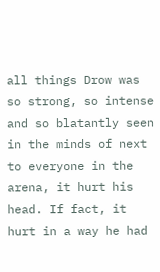all things Drow was so strong, so intense and so blatantly seen in the minds of next to everyone in the arena, it hurt his head. If fact, it hurt in a way he had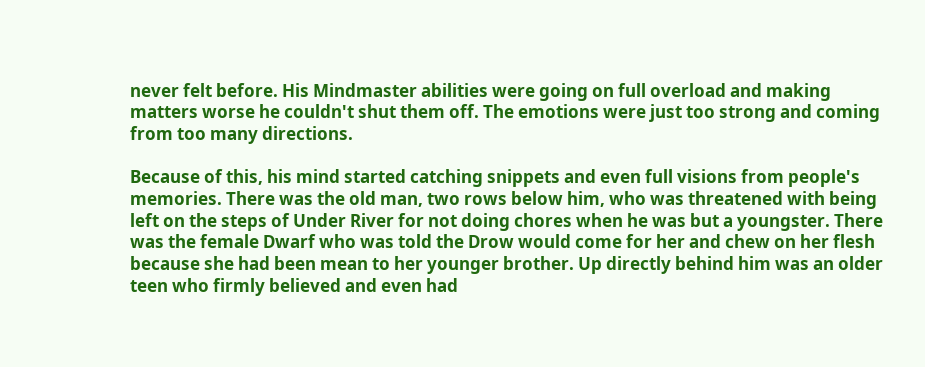never felt before. His Mindmaster abilities were going on full overload and making matters worse he couldn't shut them off. The emotions were just too strong and coming from too many directions.

Because of this, his mind started catching snippets and even full visions from people's memories. There was the old man, two rows below him, who was threatened with being left on the steps of Under River for not doing chores when he was but a youngster. There was the female Dwarf who was told the Drow would come for her and chew on her flesh because she had been mean to her younger brother. Up directly behind him was an older teen who firmly believed and even had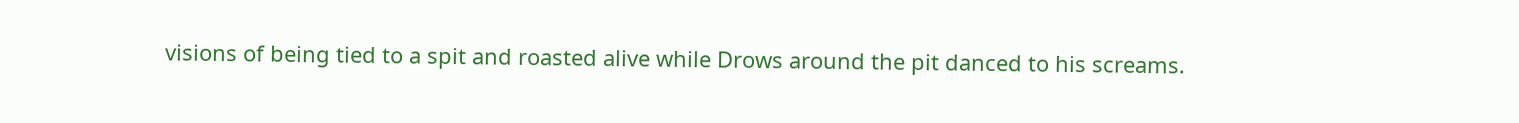visions of being tied to a spit and roasted alive while Drows around the pit danced to his screams.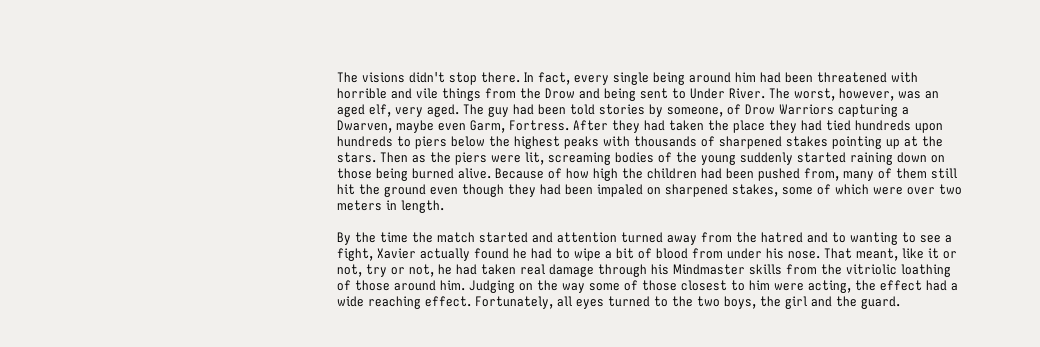The visions didn't stop there. In fact, every single being around him had been threatened with horrible and vile things from the Drow and being sent to Under River. The worst, however, was an aged elf, very aged. The guy had been told stories by someone, of Drow Warriors capturing a Dwarven, maybe even Garm, Fortress. After they had taken the place they had tied hundreds upon hundreds to piers below the highest peaks with thousands of sharpened stakes pointing up at the stars. Then as the piers were lit, screaming bodies of the young suddenly started raining down on those being burned alive. Because of how high the children had been pushed from, many of them still hit the ground even though they had been impaled on sharpened stakes, some of which were over two meters in length.

By the time the match started and attention turned away from the hatred and to wanting to see a fight, Xavier actually found he had to wipe a bit of blood from under his nose. That meant, like it or not, try or not, he had taken real damage through his Mindmaster skills from the vitriolic loathing of those around him. Judging on the way some of those closest to him were acting, the effect had a wide reaching effect. Fortunately, all eyes turned to the two boys, the girl and the guard.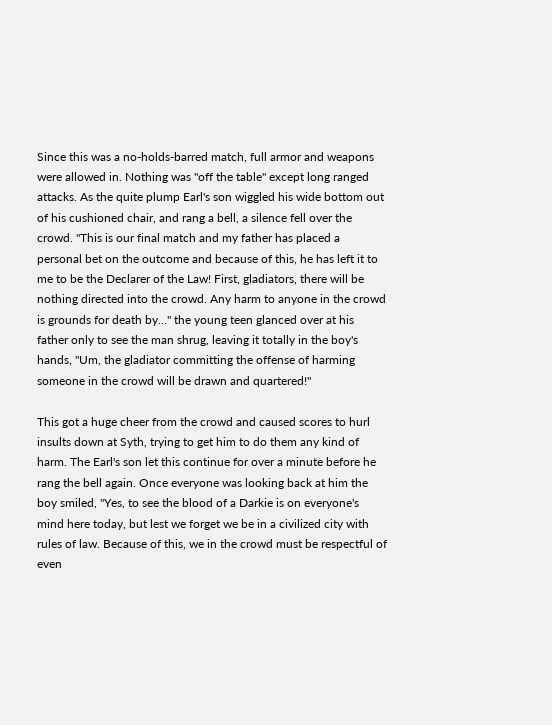Since this was a no-holds-barred match, full armor and weapons were allowed in. Nothing was "off the table" except long ranged attacks. As the quite plump Earl's son wiggled his wide bottom out of his cushioned chair, and rang a bell, a silence fell over the crowd. "This is our final match and my father has placed a personal bet on the outcome and because of this, he has left it to me to be the Declarer of the Law! First, gladiators, there will be nothing directed into the crowd. Any harm to anyone in the crowd is grounds for death by…" the young teen glanced over at his father only to see the man shrug, leaving it totally in the boy's hands, "Um, the gladiator committing the offense of harming someone in the crowd will be drawn and quartered!"

This got a huge cheer from the crowd and caused scores to hurl insults down at Syth, trying to get him to do them any kind of harm. The Earl's son let this continue for over a minute before he rang the bell again. Once everyone was looking back at him the boy smiled, "Yes, to see the blood of a Darkie is on everyone's mind here today, but lest we forget we be in a civilized city with rules of law. Because of this, we in the crowd must be respectful of even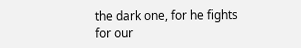the dark one, for he fights for our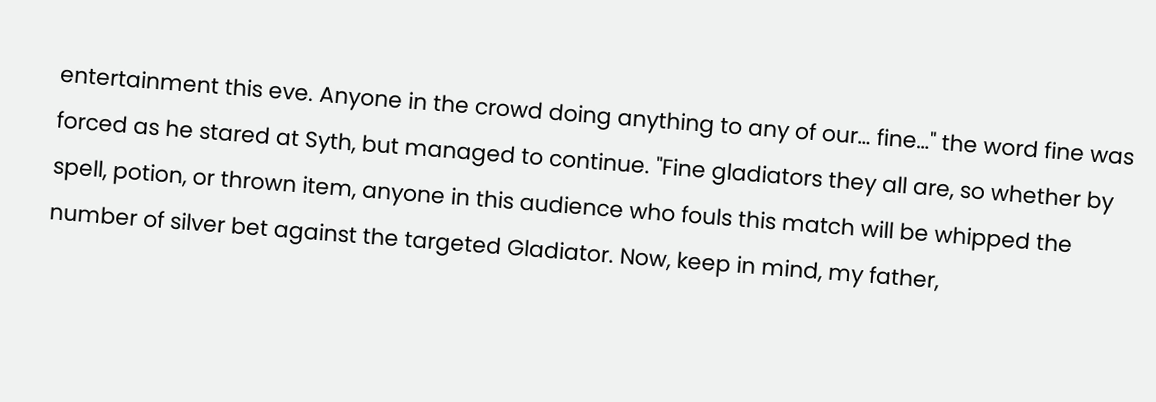entertainment this eve. Anyone in the crowd doing anything to any of our… fine…" the word fine was forced as he stared at Syth, but managed to continue. "Fine gladiators they all are, so whether by spell, potion, or thrown item, anyone in this audience who fouls this match will be whipped the number of silver bet against the targeted Gladiator. Now, keep in mind, my father,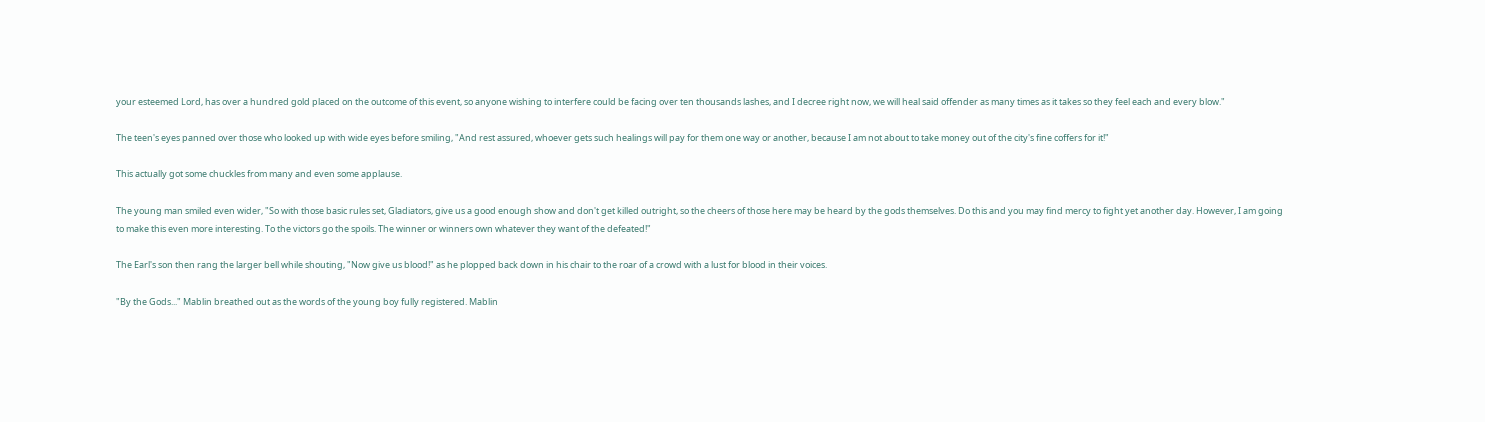your esteemed Lord, has over a hundred gold placed on the outcome of this event, so anyone wishing to interfere could be facing over ten thousands lashes, and I decree right now, we will heal said offender as many times as it takes so they feel each and every blow."

The teen's eyes panned over those who looked up with wide eyes before smiling, "And rest assured, whoever gets such healings will pay for them one way or another, because I am not about to take money out of the city's fine coffers for it!"

This actually got some chuckles from many and even some applause.

The young man smiled even wider, "So with those basic rules set, Gladiators, give us a good enough show and don't get killed outright, so the cheers of those here may be heard by the gods themselves. Do this and you may find mercy to fight yet another day. However, I am going to make this even more interesting. To the victors go the spoils. The winner or winners own whatever they want of the defeated!"

The Earl's son then rang the larger bell while shouting, "Now give us blood!" as he plopped back down in his chair to the roar of a crowd with a lust for blood in their voices.

"By the Gods..." Mablin breathed out as the words of the young boy fully registered. Mablin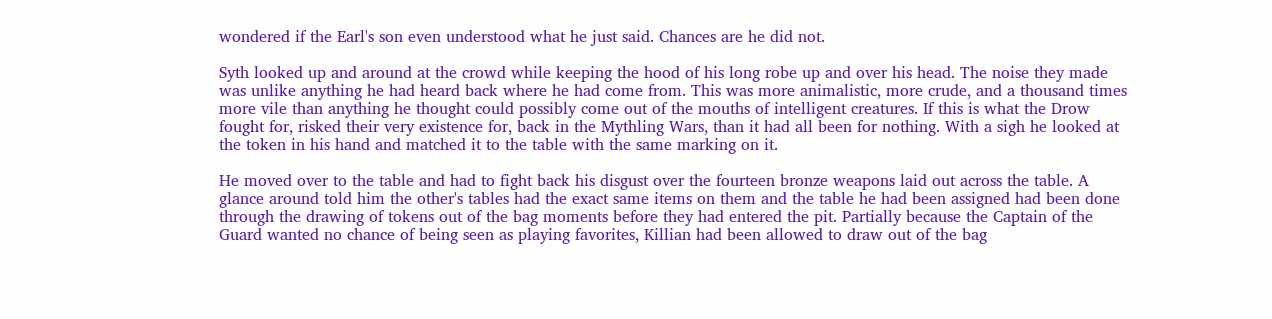wondered if the Earl's son even understood what he just said. Chances are he did not.

Syth looked up and around at the crowd while keeping the hood of his long robe up and over his head. The noise they made was unlike anything he had heard back where he had come from. This was more animalistic, more crude, and a thousand times more vile than anything he thought could possibly come out of the mouths of intelligent creatures. If this is what the Drow fought for, risked their very existence for, back in the Mythling Wars, than it had all been for nothing. With a sigh he looked at the token in his hand and matched it to the table with the same marking on it.

He moved over to the table and had to fight back his disgust over the fourteen bronze weapons laid out across the table. A glance around told him the other's tables had the exact same items on them and the table he had been assigned had been done through the drawing of tokens out of the bag moments before they had entered the pit. Partially because the Captain of the Guard wanted no chance of being seen as playing favorites, Killian had been allowed to draw out of the bag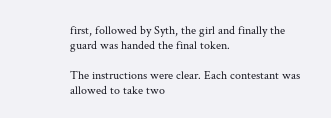first, followed by Syth, the girl and finally the guard was handed the final token.

The instructions were clear. Each contestant was allowed to take two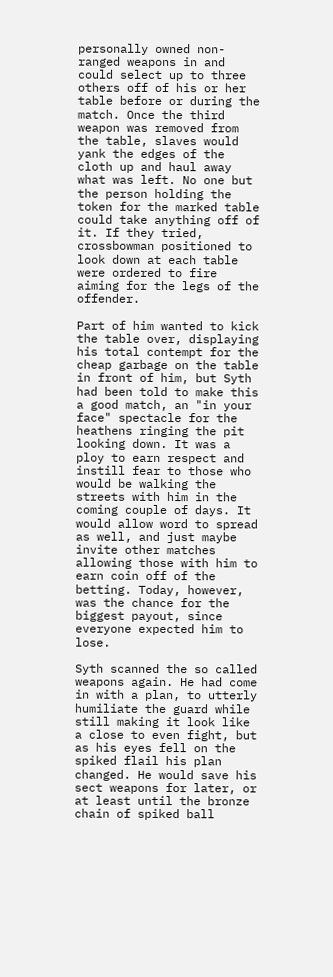personally owned non-ranged weapons in and could select up to three others off of his or her table before or during the match. Once the third weapon was removed from the table, slaves would yank the edges of the cloth up and haul away what was left. No one but the person holding the token for the marked table could take anything off of it. If they tried, crossbowman positioned to look down at each table were ordered to fire aiming for the legs of the offender.

Part of him wanted to kick the table over, displaying his total contempt for the cheap garbage on the table in front of him, but Syth had been told to make this a good match, an "in your face" spectacle for the heathens ringing the pit looking down. It was a ploy to earn respect and instill fear to those who would be walking the streets with him in the coming couple of days. It would allow word to spread as well, and just maybe invite other matches allowing those with him to earn coin off of the betting. Today, however, was the chance for the biggest payout, since everyone expected him to lose.

Syth scanned the so called weapons again. He had come in with a plan, to utterly humiliate the guard while still making it look like a close to even fight, but as his eyes fell on the spiked flail his plan changed. He would save his sect weapons for later, or at least until the bronze chain of spiked ball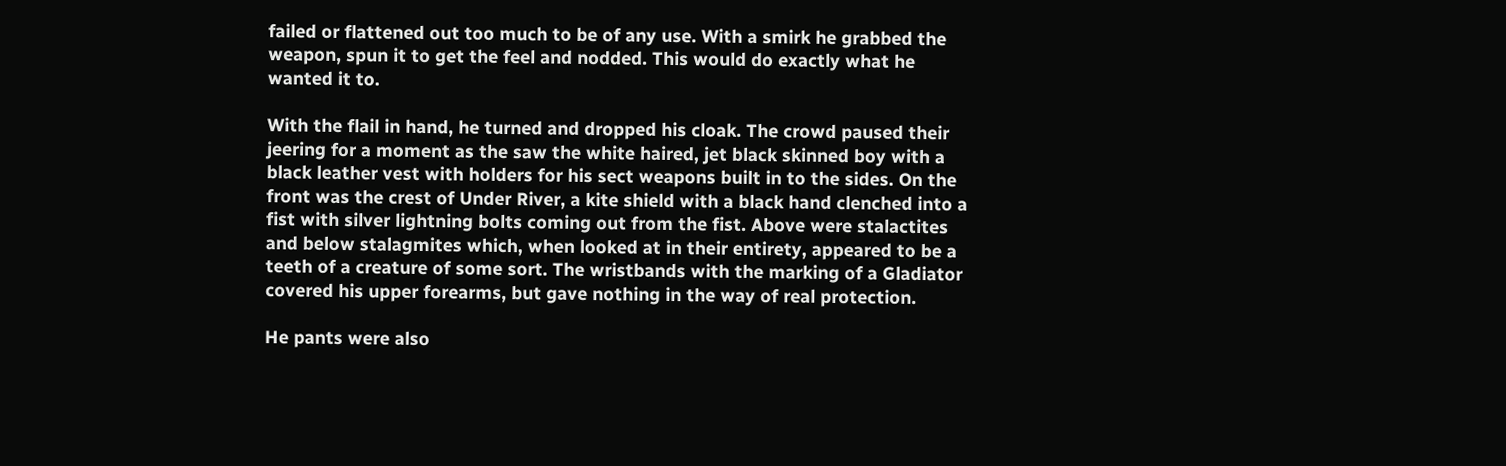failed or flattened out too much to be of any use. With a smirk he grabbed the weapon, spun it to get the feel and nodded. This would do exactly what he wanted it to.

With the flail in hand, he turned and dropped his cloak. The crowd paused their jeering for a moment as the saw the white haired, jet black skinned boy with a black leather vest with holders for his sect weapons built in to the sides. On the front was the crest of Under River, a kite shield with a black hand clenched into a fist with silver lightning bolts coming out from the fist. Above were stalactites and below stalagmites which, when looked at in their entirety, appeared to be a teeth of a creature of some sort. The wristbands with the marking of a Gladiator covered his upper forearms, but gave nothing in the way of real protection.

He pants were also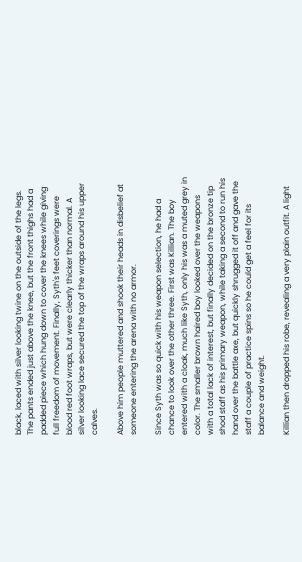black, laced with silver looking twine on the outside of the legs. The pants ended just above the knee, but the front thighs had a padded piece which hung down to cover the knees while giving full freedom of movement. Finally, Syth's feet coverings were blood red foot wraps, but were clearly thicker than normal. A silver looking lace secured the top of the wraps around his upper calves.

Above him people muttered and shook their heads in disbelief at someone entering the arena with no armor.

Since Syth was so quick with his weapon selection, he had a chance to look over the other three. First was Killian. The boy entered with a cloak, much like Syth, only his was a muted grey in color. The smaller brown haired boy looked over the weapons with a total lack of interest, but finally decided on the bronze tip shod staff as his primary weapon, while taking a second to run his hand over the battle axe, but quickly shrugged it off and gave the staff a couple of practice spins so he could get a feel for its balance and weight.

Killian then dropped his robe, revealing a very plain outfit. A light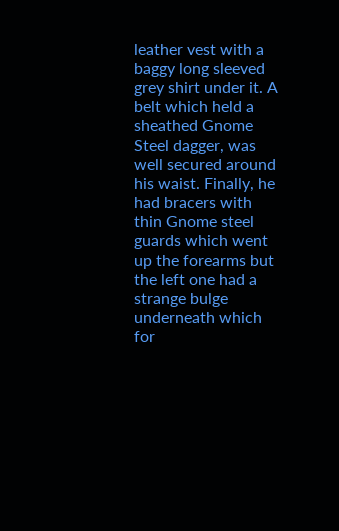leather vest with a baggy long sleeved grey shirt under it. A belt which held a sheathed Gnome Steel dagger, was well secured around his waist. Finally, he had bracers with thin Gnome steel guards which went up the forearms but the left one had a strange bulge underneath which for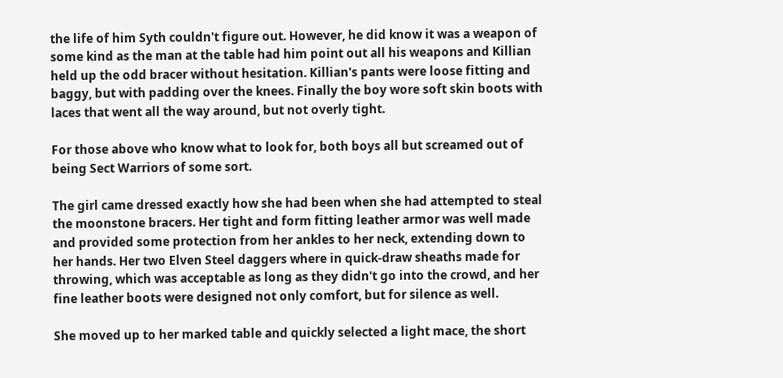the life of him Syth couldn't figure out. However, he did know it was a weapon of some kind as the man at the table had him point out all his weapons and Killian held up the odd bracer without hesitation. Killian's pants were loose fitting and baggy, but with padding over the knees. Finally the boy wore soft skin boots with laces that went all the way around, but not overly tight.

For those above who know what to look for, both boys all but screamed out of being Sect Warriors of some sort.

The girl came dressed exactly how she had been when she had attempted to steal the moonstone bracers. Her tight and form fitting leather armor was well made and provided some protection from her ankles to her neck, extending down to her hands. Her two Elven Steel daggers where in quick-draw sheaths made for throwing, which was acceptable as long as they didn't go into the crowd, and her fine leather boots were designed not only comfort, but for silence as well.

She moved up to her marked table and quickly selected a light mace, the short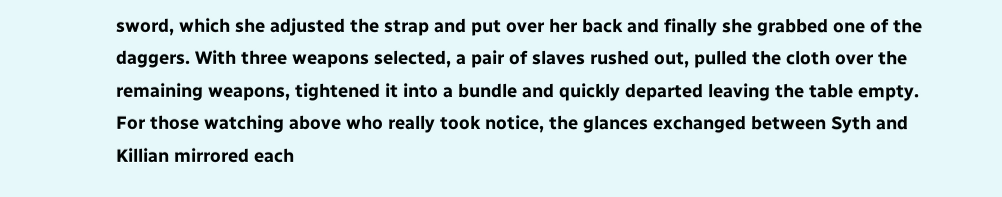sword, which she adjusted the strap and put over her back and finally she grabbed one of the daggers. With three weapons selected, a pair of slaves rushed out, pulled the cloth over the remaining weapons, tightened it into a bundle and quickly departed leaving the table empty. For those watching above who really took notice, the glances exchanged between Syth and Killian mirrored each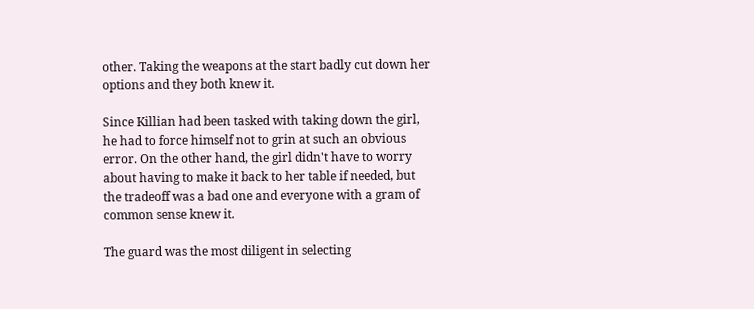other. Taking the weapons at the start badly cut down her options and they both knew it.

Since Killian had been tasked with taking down the girl, he had to force himself not to grin at such an obvious error. On the other hand, the girl didn't have to worry about having to make it back to her table if needed, but the tradeoff was a bad one and everyone with a gram of common sense knew it.

The guard was the most diligent in selecting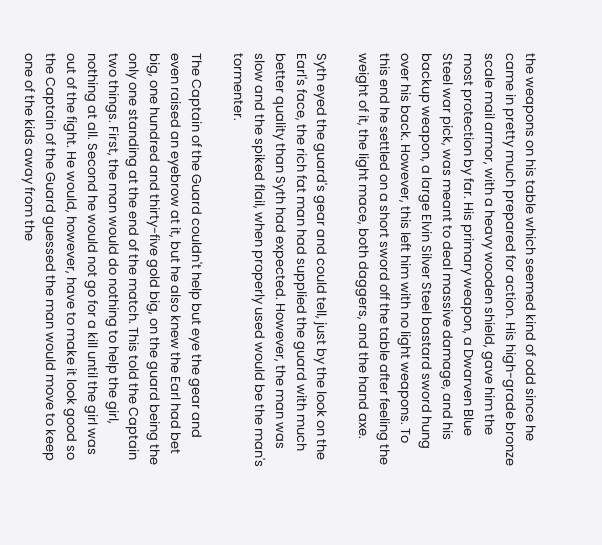the weapons on his table which seemed kind of odd since he came in pretty much prepared for action. His high-grade bronze scale mail armor, with a heavy wooden shield, gave him the most protection by far. His primary weapon, a Dwarven Blue Steel war pick, was meant to deal massive damage, and his backup weapon, a large Elvin Silver Steel bastard sword hung over his back. However, this left him with no light weapons. To this end he settled on a short sword off the table after feeling the weight of it, the light mace, both daggers, and the hand axe.

Syth eyed the guard's gear and could tell, just by the look on the Earl's face, the rich fat man had supplied the guard with much better quality than Syth had expected. However, the man was slow and the spiked flail, when properly used would be the man's tormenter.

The Captain of the Guard couldn't help but eye the gear and even raised an eyebrow at it, but he also knew the Earl had bet big, one hundred and thirty-five gold big, on the guard being the only one standing at the end of the match. This told the Captain two things. First, the man would do nothing to help the girl, nothing at all. Second he would not go for a kill until the girl was out of the fight. He would, however, have to make it look good so the Captain of the Guard guessed the man would move to keep one of the kids away from the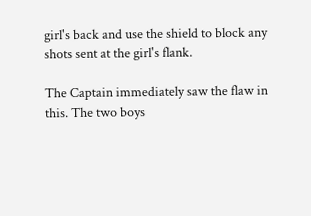girl's back and use the shield to block any shots sent at the girl's flank.

The Captain immediately saw the flaw in this. The two boys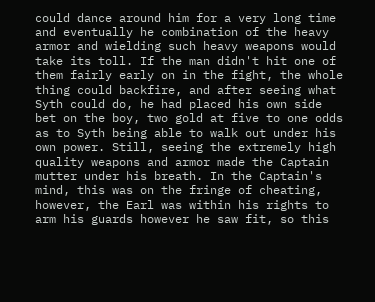could dance around him for a very long time and eventually he combination of the heavy armor and wielding such heavy weapons would take its toll. If the man didn't hit one of them fairly early on in the fight, the whole thing could backfire, and after seeing what Syth could do, he had placed his own side bet on the boy, two gold at five to one odds as to Syth being able to walk out under his own power. Still, seeing the extremely high quality weapons and armor made the Captain mutter under his breath. In the Captain's mind, this was on the fringe of cheating, however, the Earl was within his rights to arm his guards however he saw fit, so this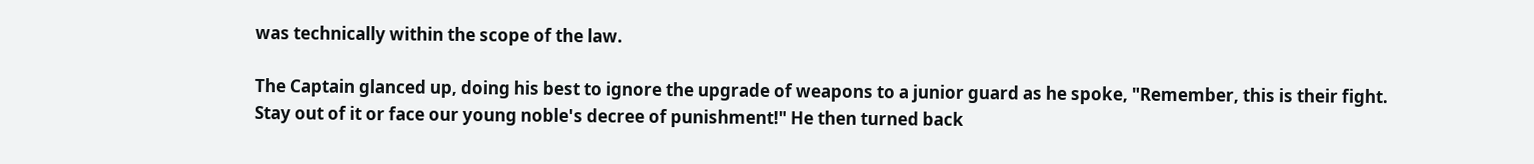was technically within the scope of the law.

The Captain glanced up, doing his best to ignore the upgrade of weapons to a junior guard as he spoke, "Remember, this is their fight. Stay out of it or face our young noble's decree of punishment!" He then turned back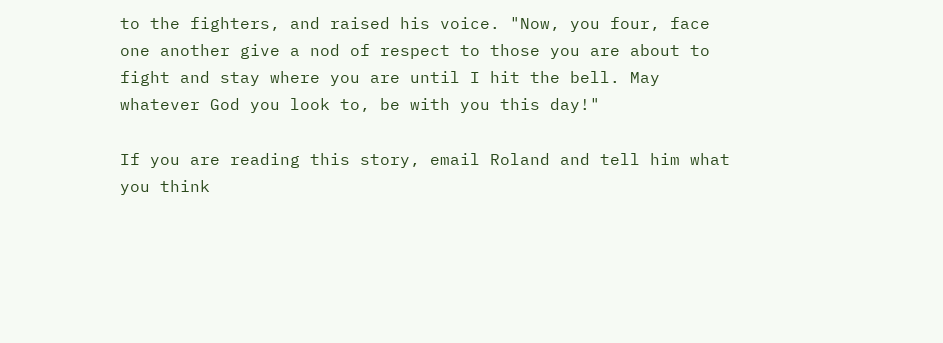to the fighters, and raised his voice. "Now, you four, face one another give a nod of respect to those you are about to fight and stay where you are until I hit the bell. May whatever God you look to, be with you this day!"

If you are reading this story, email Roland and tell him what you think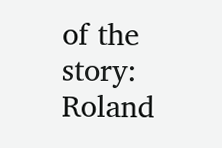of the story: Roland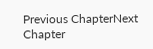Previous ChapterNext Chapter